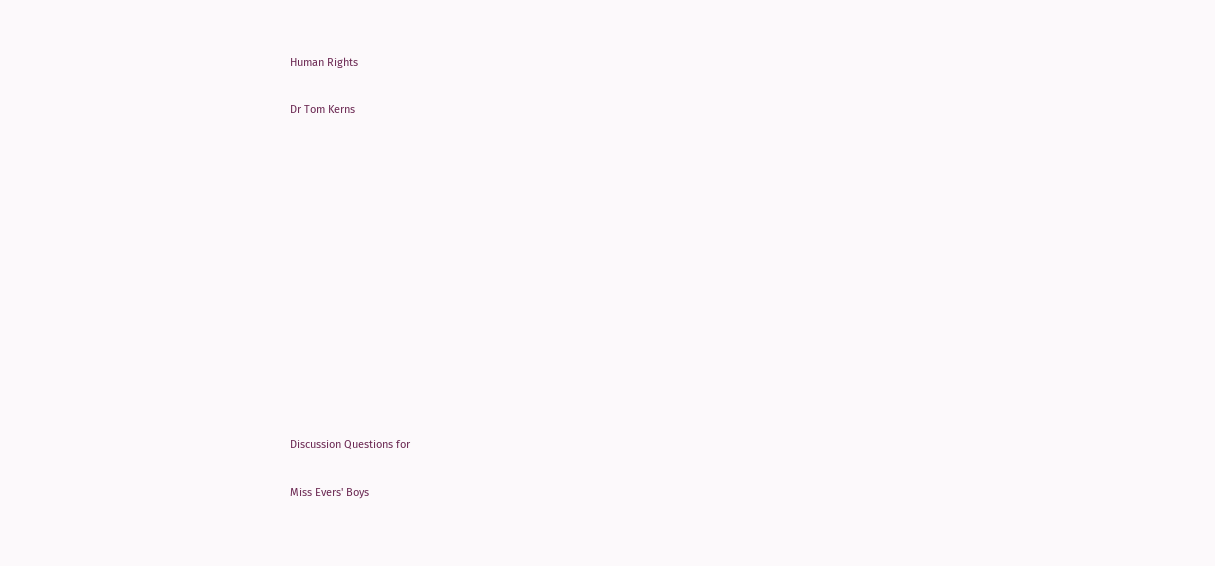Human Rights

Dr Tom Kerns













Discussion Questions for

Miss Evers' Boys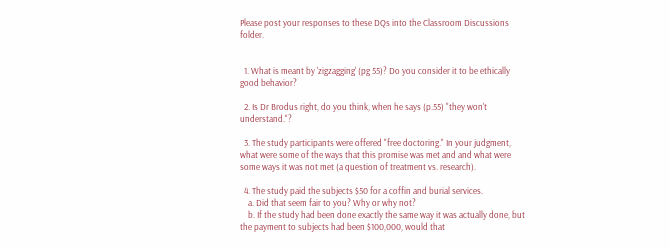Please post your responses to these DQs into the Classroom Discussions folder.


  1. What is meant by 'zigzagging' (pg 55)? Do you consider it to be ethically good behavior?

  2. Is Dr Brodus right, do you think, when he says (p.55) "they won't understand."?

  3. The study participants were offered "free doctoring." In your judgment, what were some of the ways that this promise was met and and what were some ways it was not met (a question of treatment vs. research).

  4. The study paid the subjects $50 for a coffin and burial services.
    a. Did that seem fair to you? Why or why not?
    b. If the study had been done exactly the same way it was actually done, but the payment to subjects had been $100,000, would that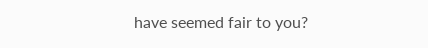have seemed fair to you?